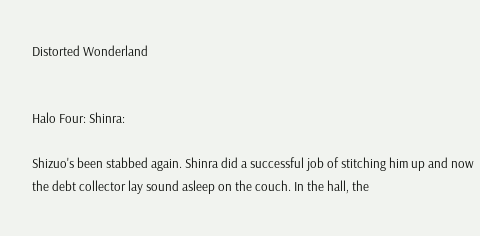Distorted Wonderland


Halo Four: Shinra:

Shizuo's been stabbed again. Shinra did a successful job of stitching him up and now the debt collector lay sound asleep on the couch. In the hall, the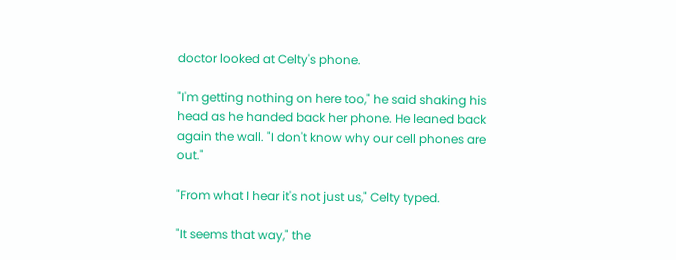doctor looked at Celty's phone.

"I'm getting nothing on here too," he said shaking his head as he handed back her phone. He leaned back again the wall. "I don't know why our cell phones are out."

"From what I hear it's not just us," Celty typed.

"It seems that way," the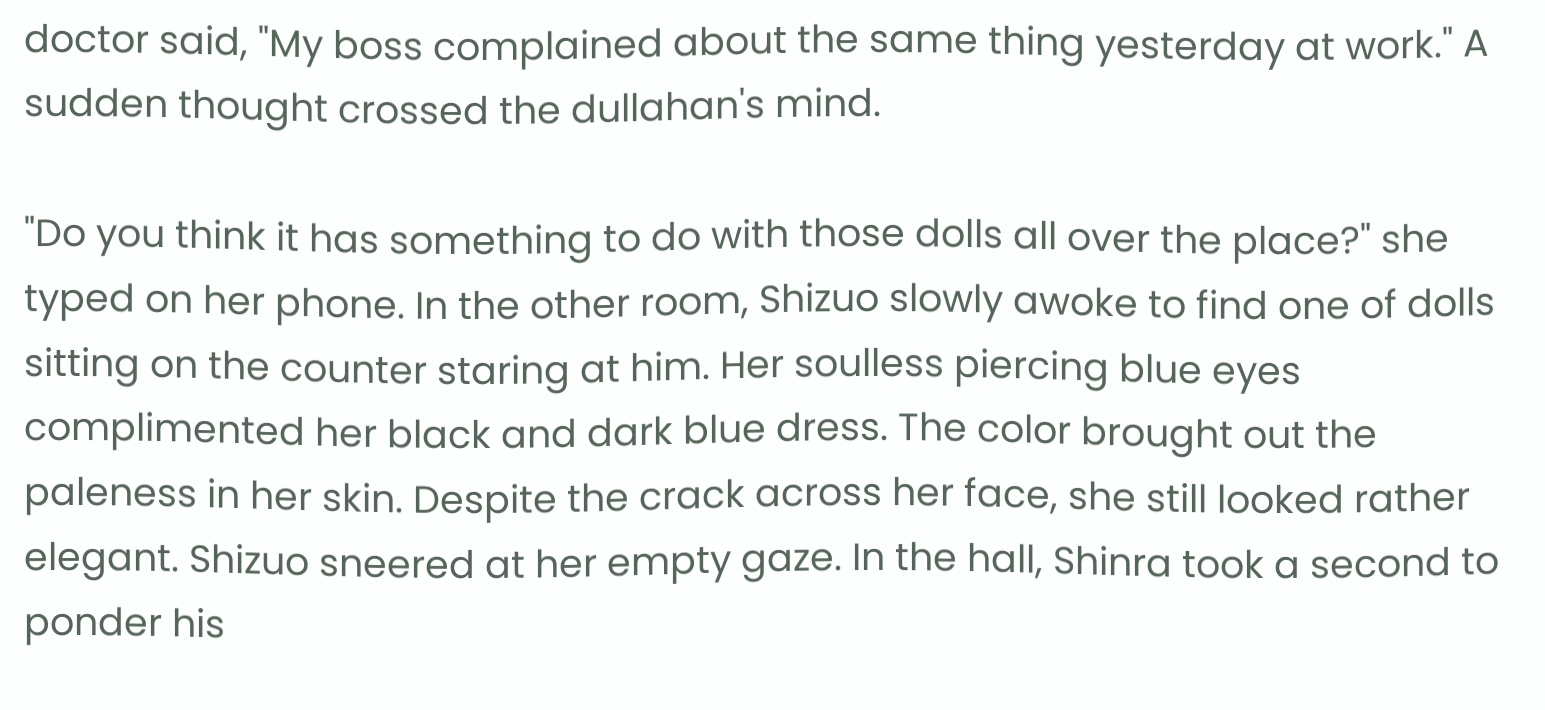doctor said, "My boss complained about the same thing yesterday at work." A sudden thought crossed the dullahan's mind.

"Do you think it has something to do with those dolls all over the place?" she typed on her phone. In the other room, Shizuo slowly awoke to find one of dolls sitting on the counter staring at him. Her soulless piercing blue eyes complimented her black and dark blue dress. The color brought out the paleness in her skin. Despite the crack across her face, she still looked rather elegant. Shizuo sneered at her empty gaze. In the hall, Shinra took a second to ponder his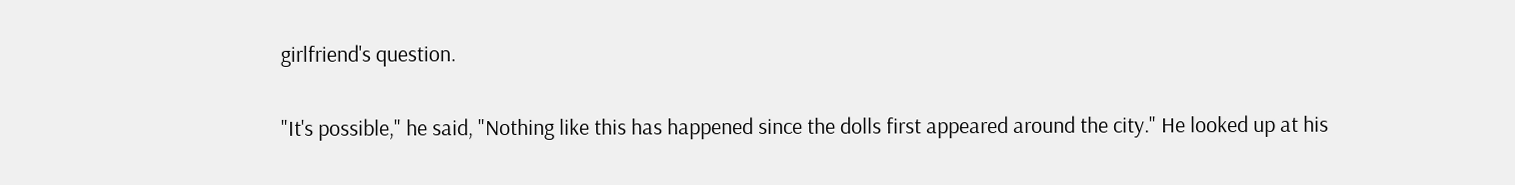girlfriend's question.

"It's possible," he said, "Nothing like this has happened since the dolls first appeared around the city." He looked up at his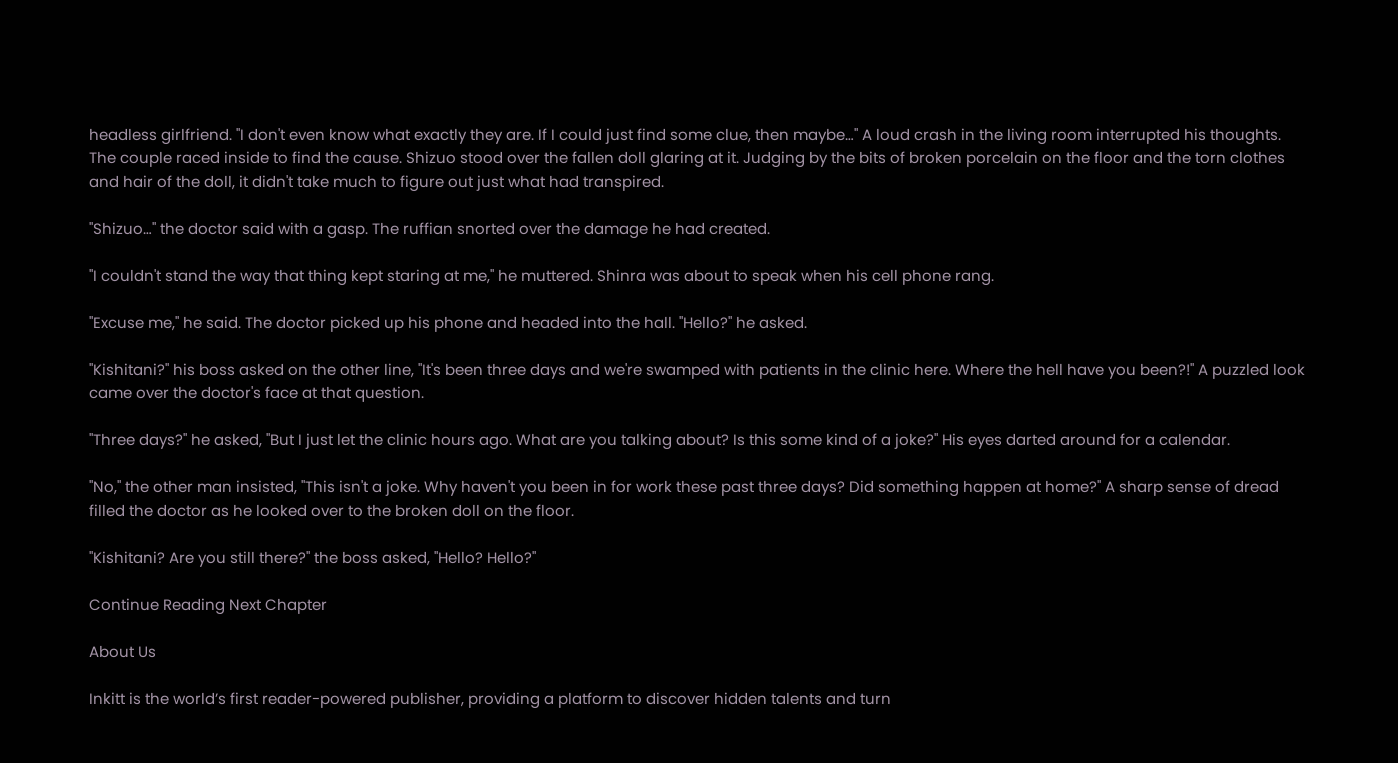headless girlfriend. "I don't even know what exactly they are. If I could just find some clue, then maybe…" A loud crash in the living room interrupted his thoughts. The couple raced inside to find the cause. Shizuo stood over the fallen doll glaring at it. Judging by the bits of broken porcelain on the floor and the torn clothes and hair of the doll, it didn't take much to figure out just what had transpired.

"Shizuo…" the doctor said with a gasp. The ruffian snorted over the damage he had created.

"I couldn't stand the way that thing kept staring at me," he muttered. Shinra was about to speak when his cell phone rang.

"Excuse me," he said. The doctor picked up his phone and headed into the hall. "Hello?" he asked.

"Kishitani?" his boss asked on the other line, "It's been three days and we're swamped with patients in the clinic here. Where the hell have you been?!" A puzzled look came over the doctor's face at that question.

"Three days?" he asked, "But I just let the clinic hours ago. What are you talking about? Is this some kind of a joke?" His eyes darted around for a calendar.

"No," the other man insisted, "This isn't a joke. Why haven't you been in for work these past three days? Did something happen at home?" A sharp sense of dread filled the doctor as he looked over to the broken doll on the floor.

"Kishitani? Are you still there?" the boss asked, "Hello? Hello?"

Continue Reading Next Chapter

About Us

Inkitt is the world’s first reader-powered publisher, providing a platform to discover hidden talents and turn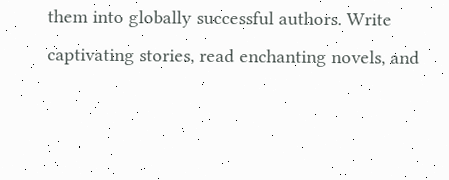them into globally successful authors. Write captivating stories, read enchanting novels, and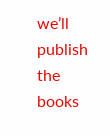we’ll publish the books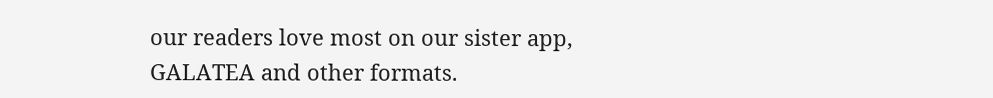our readers love most on our sister app, GALATEA and other formats.